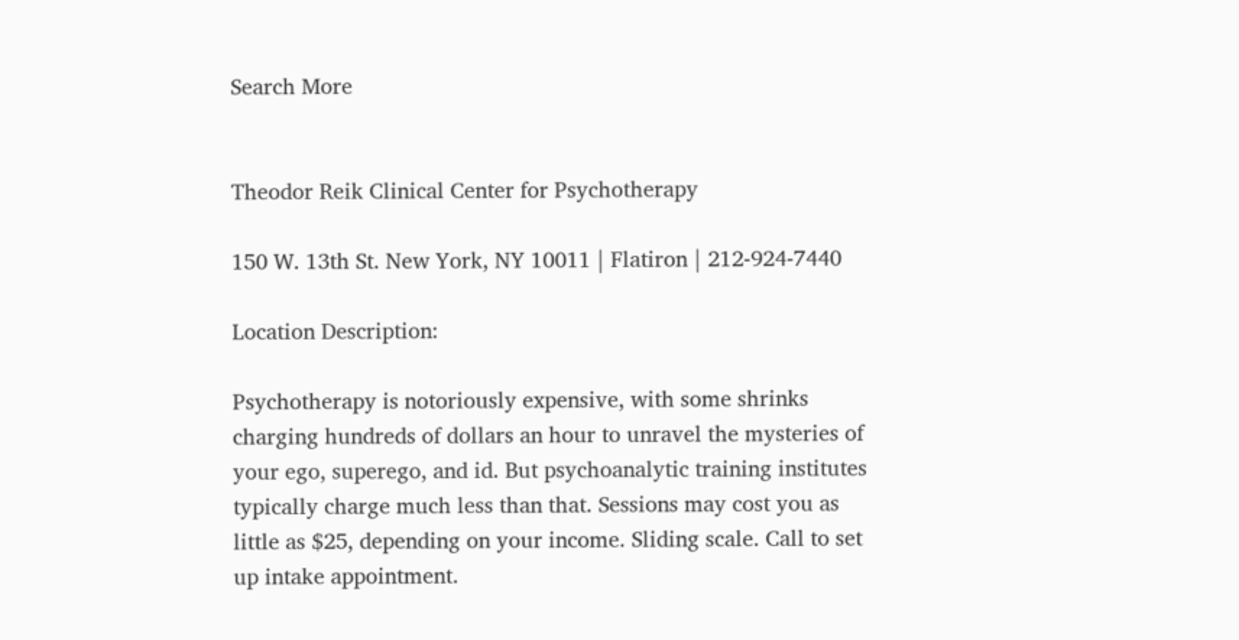Search More


Theodor Reik Clinical Center for Psychotherapy

150 W. 13th St. New York, NY 10011 | Flatiron | 212-924-7440

Location Description:

Psychotherapy is notoriously expensive, with some shrinks charging hundreds of dollars an hour to unravel the mysteries of your ego, superego, and id. But psychoanalytic training institutes typically charge much less than that. Sessions may cost you as little as $25, depending on your income. Sliding scale. Call to set up intake appointment.